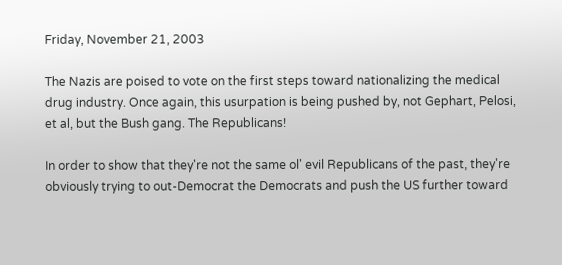Friday, November 21, 2003

The Nazis are poised to vote on the first steps toward nationalizing the medical drug industry. Once again, this usurpation is being pushed by, not Gephart, Pelosi, et al, but the Bush gang. The Republicans!

In order to show that they're not the same ol' evil Republicans of the past, they're obviously trying to out-Democrat the Democrats and push the US further toward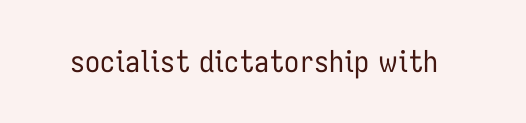socialist dictatorship with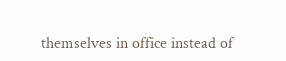themselves in office instead of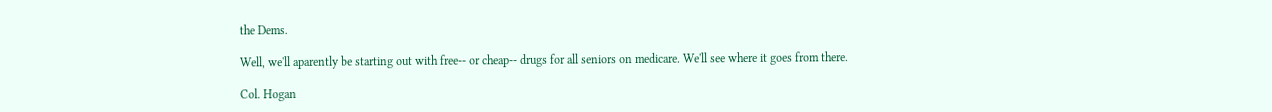the Dems.

Well, we'll aparently be starting out with free-- or cheap-- drugs for all seniors on medicare. We'll see where it goes from there.

Col. Hogan